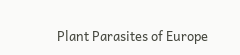Plant Parasites of Europe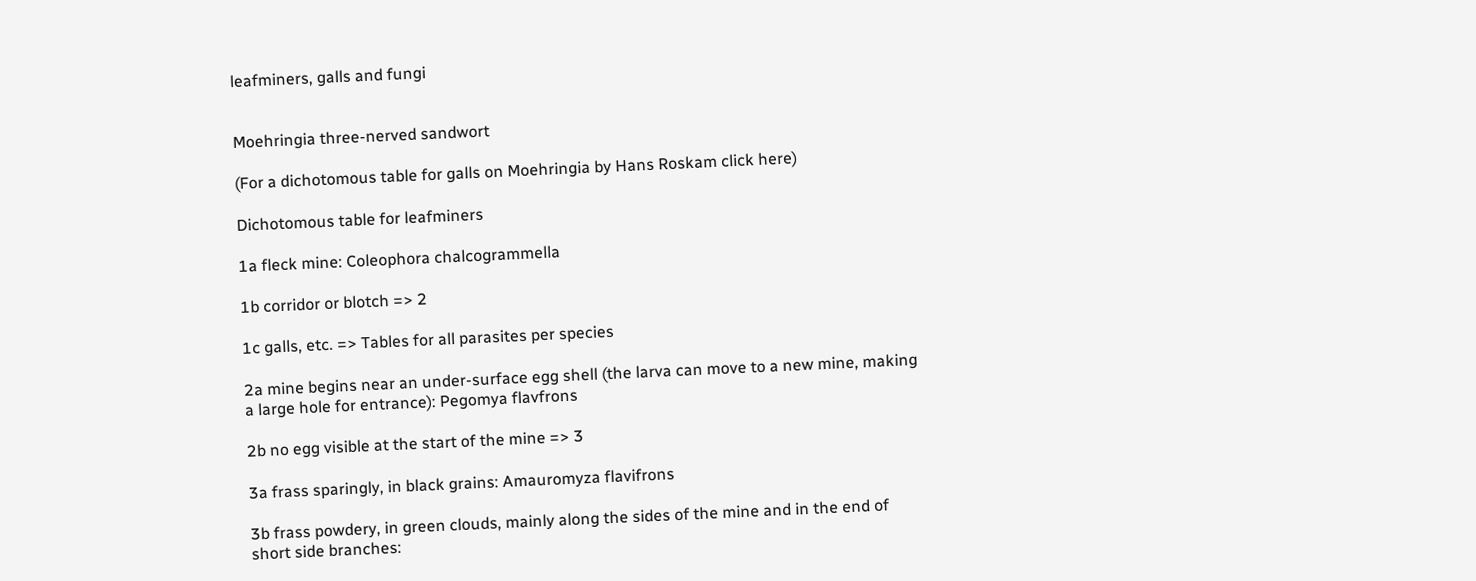leafminers, galls and fungi


Moehringia three-nerved sandwort

(For a dichotomous table for galls on Moehringia by Hans Roskam click here)

Dichotomous table for leafminers

1a fleck mine: Coleophora chalcogrammella

1b corridor or blotch => 2

1c galls, etc. => Tables for all parasites per species

2a mine begins near an under-surface egg shell (the larva can move to a new mine, making a large hole for entrance): Pegomya flavfrons

2b no egg visible at the start of the mine => 3

3a frass sparingly, in black grains: Amauromyza flavifrons

3b frass powdery, in green clouds, mainly along the sides of the mine and in the end of short side branches: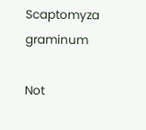Scaptomyza graminum

Not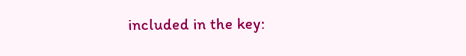included in the key: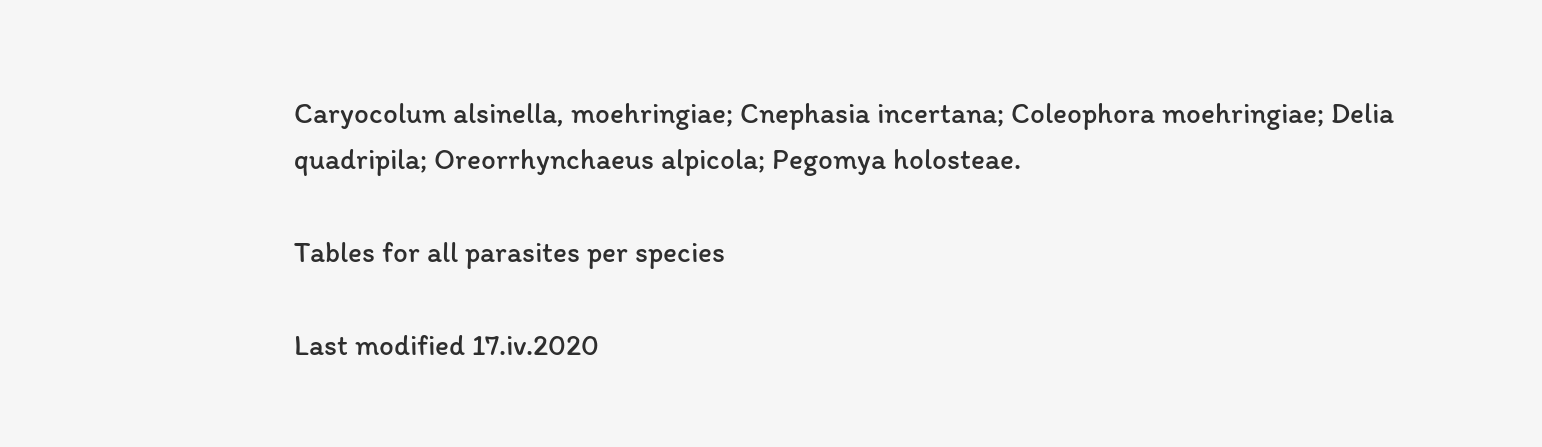Caryocolum alsinella, moehringiae; Cnephasia incertana; Coleophora moehringiae; Delia quadripila; Oreorrhynchaeus alpicola; Pegomya holosteae.

Tables for all parasites per species

Last modified 17.iv.2020